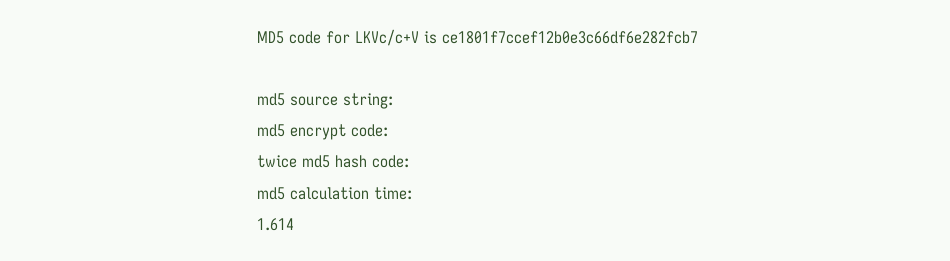MD5 code for LKVc/c+V is ce1801f7ccef12b0e3c66df6e282fcb7

md5 source string:
md5 encrypt code:
twice md5 hash code:
md5 calculation time:
1.614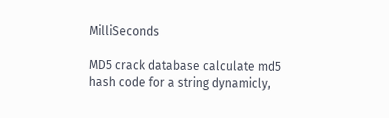MilliSeconds

MD5 crack database calculate md5 hash code for a string dynamicly,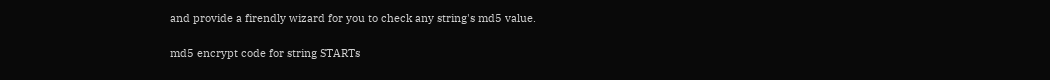and provide a firendly wizard for you to check any string's md5 value.

md5 encrypt code for string STARTs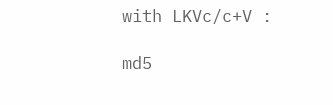with LKVc/c+V :

md5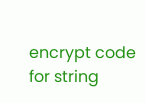encrypt code for string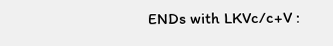ENDs with LKVc/c+V :